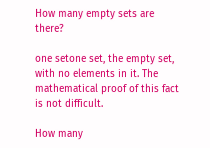How many empty sets are there?

one setone set, the empty set, with no elements in it. The mathematical proof of this fact is not difficult.

How many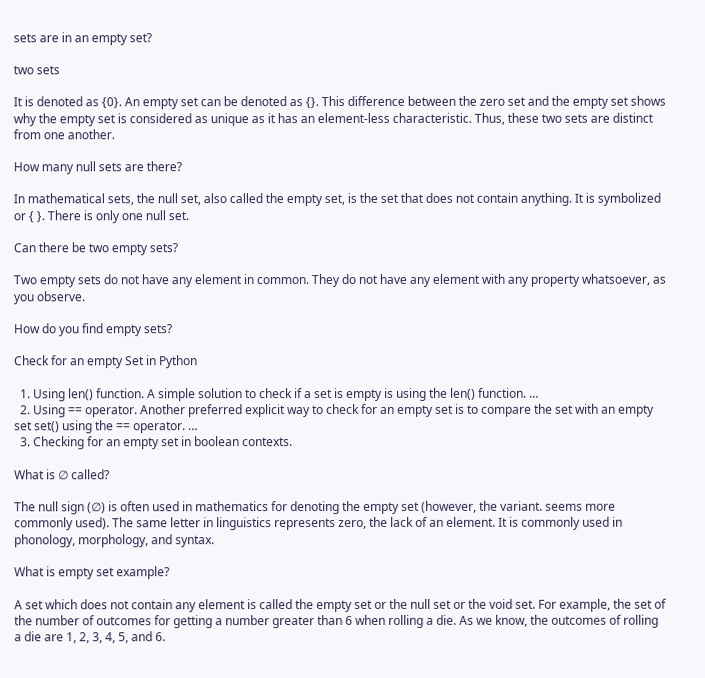sets are in an empty set?

two sets

It is denoted as {0}. An empty set can be denoted as {}. This difference between the zero set and the empty set shows why the empty set is considered as unique as it has an element-less characteristic. Thus, these two sets are distinct from one another.

How many null sets are there?

In mathematical sets, the null set, also called the empty set, is the set that does not contain anything. It is symbolized or { }. There is only one null set.

Can there be two empty sets?

Two empty sets do not have any element in common. They do not have any element with any property whatsoever, as you observe.

How do you find empty sets?

Check for an empty Set in Python

  1. Using len() function. A simple solution to check if a set is empty is using the len() function. …
  2. Using == operator. Another preferred explicit way to check for an empty set is to compare the set with an empty set set() using the == operator. …
  3. Checking for an empty set in boolean contexts.

What is ∅ called?

The null sign (∅) is often used in mathematics for denoting the empty set (however, the variant. seems more commonly used). The same letter in linguistics represents zero, the lack of an element. It is commonly used in phonology, morphology, and syntax.

What is empty set example?

A set which does not contain any element is called the empty set or the null set or the void set. For example, the set of the number of outcomes for getting a number greater than 6 when rolling a die. As we know, the outcomes of rolling a die are 1, 2, 3, 4, 5, and 6.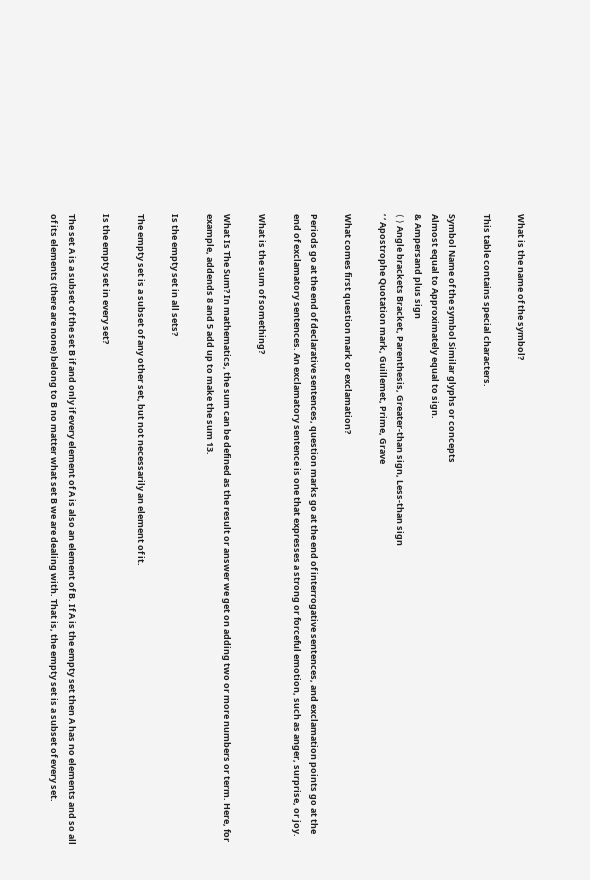What is the name of the symbol?

This table contains special characters.

Symbol Name of the symbol Similar glyphs or concepts
Almost equal to Approximately equal to sign.
& Ampersand plus sign
⟨ ⟩ Angle brackets Bracket, Parenthesis, Greater-than sign, Less-than sign
‘ ‘ Apostrophe Quotation mark, Guillemet, Prime, Grave

What comes first question mark or exclamation?

Periods go at the end of declarative sentences, question marks go at the end of interrogative sentences, and exclamation points go at the end of exclamatory sentences. An exclamatory sentence is one that expresses a strong or forceful emotion, such as anger, surprise, or joy.

What is the sum of something?

What Is The Sum? In mathematics, the sum can be defined as the result or answer we get on adding two or more numbers or term. Here, for example, addends 8 and 5 add up to make the sum 13.

Is the empty set in all sets?

The empty set is a subset of any other set, but not necessarily an element of it.

Is the empty set in every set?

The set A is a subset of the set B if and only if every element of A is also an element of B. If A is the empty set then A has no elements and so all of its elements (there are none) belong to B no matter what set B we are dealing with. That is, the empty set is a subset of every set.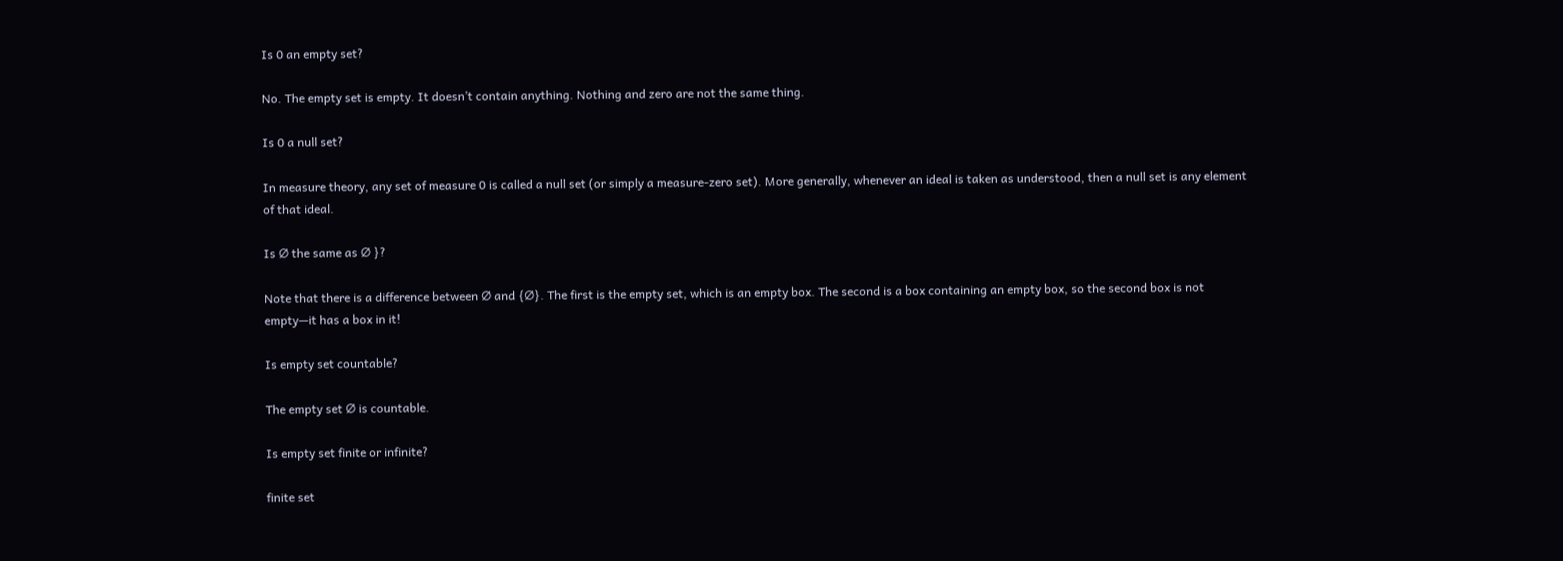Is 0 an empty set?

No. The empty set is empty. It doesn’t contain anything. Nothing and zero are not the same thing.

Is 0 a null set?

In measure theory, any set of measure 0 is called a null set (or simply a measure-zero set). More generally, whenever an ideal is taken as understood, then a null set is any element of that ideal.

Is ∅ the same as ∅ }?

Note that there is a difference between ∅ and {∅}. The first is the empty set, which is an empty box. The second is a box containing an empty box, so the second box is not empty—it has a box in it!

Is empty set countable?

The empty set ∅ is countable.

Is empty set finite or infinite?

finite set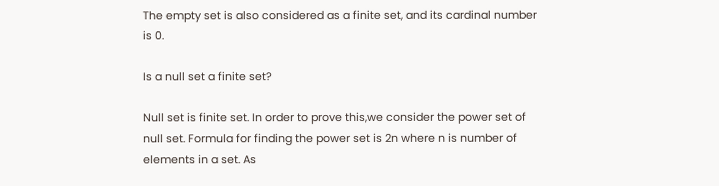The empty set is also considered as a finite set, and its cardinal number is 0.

Is a null set a finite set?

Null set is finite set. In order to prove this,we consider the power set of null set. Formula for finding the power set is 2n where n is number of elements in a set. As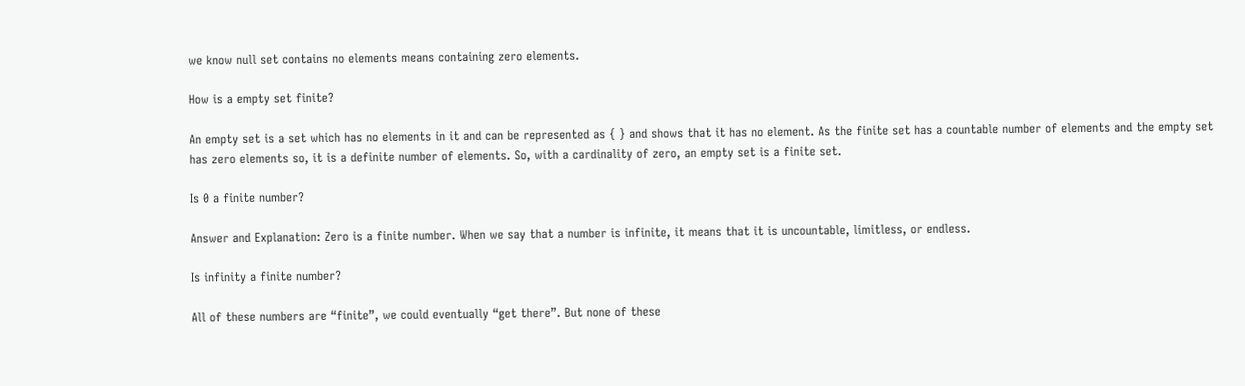we know null set contains no elements means containing zero elements.

How is a empty set finite?

An empty set is a set which has no elements in it and can be represented as { } and shows that it has no element. As the finite set has a countable number of elements and the empty set has zero elements so, it is a definite number of elements. So, with a cardinality of zero, an empty set is a finite set.

Is 0 a finite number?

Answer and Explanation: Zero is a finite number. When we say that a number is infinite, it means that it is uncountable, limitless, or endless.

Is infinity a finite number?

All of these numbers are “finite”, we could eventually “get there”. But none of these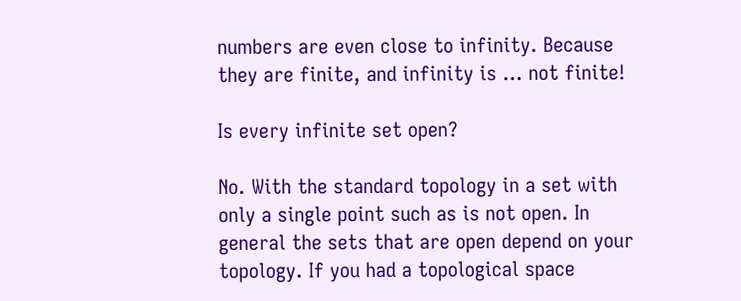numbers are even close to infinity. Because they are finite, and infinity is … not finite!

Is every infinite set open?

No. With the standard topology in a set with only a single point such as is not open. In general the sets that are open depend on your topology. If you had a topological space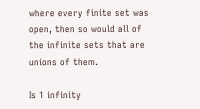where every finite set was open, then so would all of the infinite sets that are unions of them.

Is 1 infinity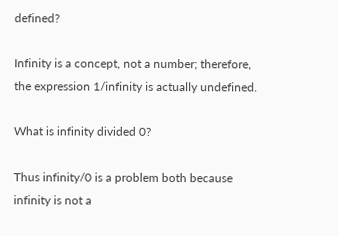defined?

Infinity is a concept, not a number; therefore, the expression 1/infinity is actually undefined.

What is infinity divided 0?

Thus infinity/0 is a problem both because infinity is not a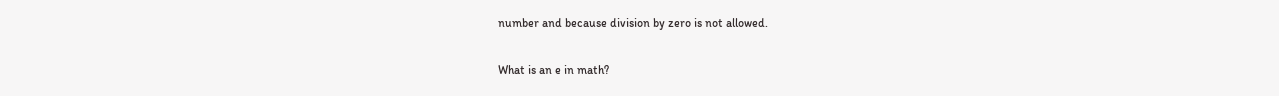number and because division by zero is not allowed.

What is an e in math?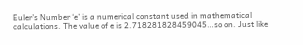Euler’s Number ‘e’ is a numerical constant used in mathematical calculations. The value of e is 2.718281828459045…so on. Just like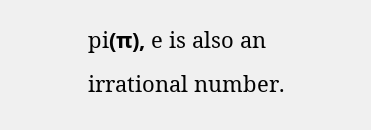pi(π), e is also an irrational number.